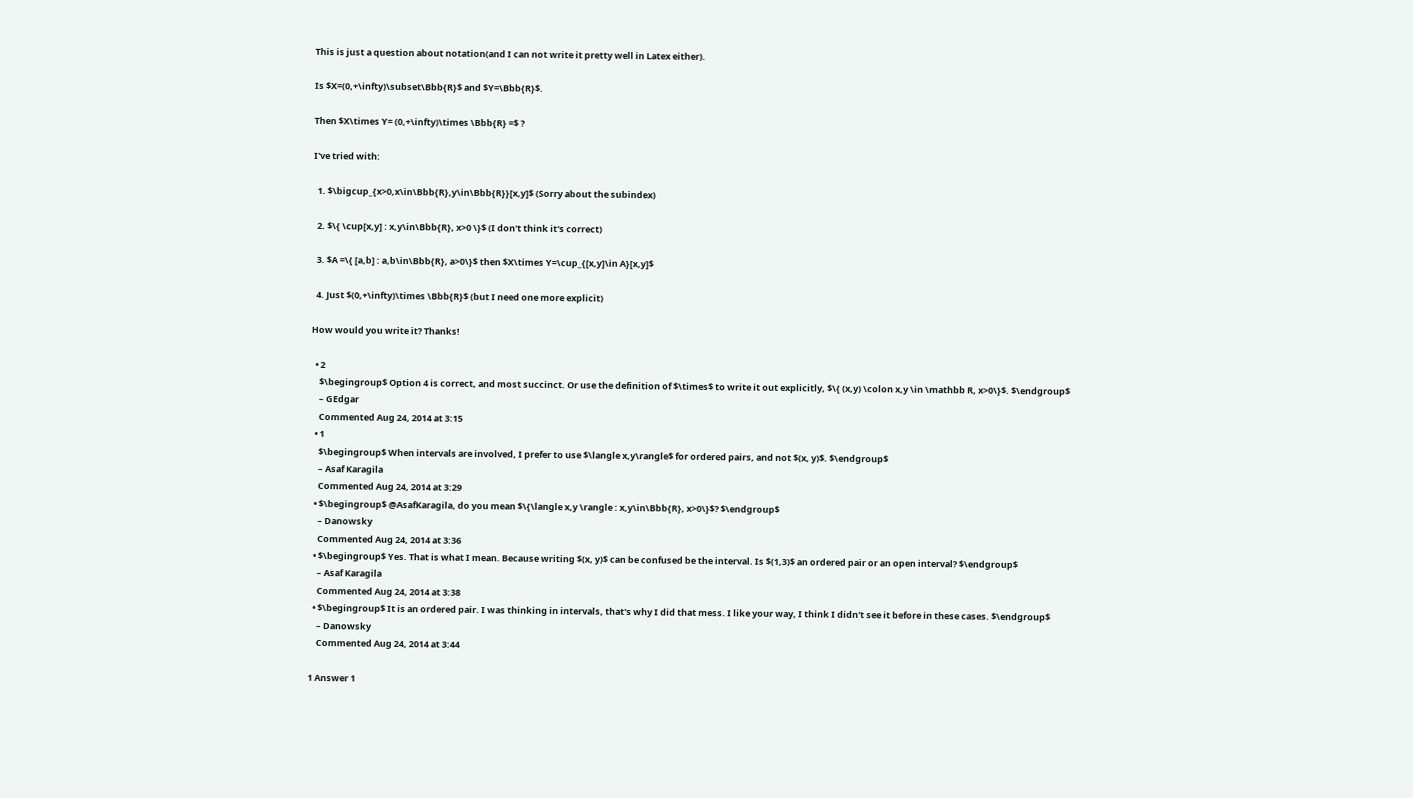This is just a question about notation(and I can not write it pretty well in Latex either).

Is $X=(0,+\infty)\subset\Bbb{R}$ and $Y=\Bbb{R}$.

Then $X\times Y= (0,+\infty)\times \Bbb{R} =$ ?

I've tried with:

  1. $\bigcup_{x>0,x\in\Bbb{R},y\in\Bbb{R}}[x,y]$ (Sorry about the subindex)

  2. $\{ \cup[x,y] : x,y\in\Bbb{R}, x>0 \}$ (I don't think it's correct)

  3. $A =\{ [a,b] : a,b\in\Bbb{R}, a>0\}$ then $X\times Y=\cup_{[x,y]\in A}[x,y]$

  4. Just $(0,+\infty)\times \Bbb{R}$ (but I need one more explicit)

How would you write it? Thanks!

  • 2
    $\begingroup$ Option 4 is correct, and most succinct. Or use the definition of $\times$ to write it out explicitly, $\{ (x,y) \colon x,y \in \mathbb R, x>0\}$. $\endgroup$
    – GEdgar
    Commented Aug 24, 2014 at 3:15
  • 1
    $\begingroup$ When intervals are involved, I prefer to use $\langle x,y\rangle$ for ordered pairs, and not $(x, y)$. $\endgroup$
    – Asaf Karagila
    Commented Aug 24, 2014 at 3:29
  • $\begingroup$ @AsafKaragila, do you mean $\{\langle x,y \rangle : x,y\in\Bbb{R}, x>0\}$? $\endgroup$
    – Danowsky
    Commented Aug 24, 2014 at 3:36
  • $\begingroup$ Yes. That is what I mean. Because writing $(x, y)$ can be confused be the interval. Is $(1,3)$ an ordered pair or an open interval? $\endgroup$
    – Asaf Karagila
    Commented Aug 24, 2014 at 3:38
  • $\begingroup$ It is an ordered pair. I was thinking in intervals, that's why I did that mess. I like your way, I think I didn't see it before in these cases. $\endgroup$
    – Danowsky
    Commented Aug 24, 2014 at 3:44

1 Answer 1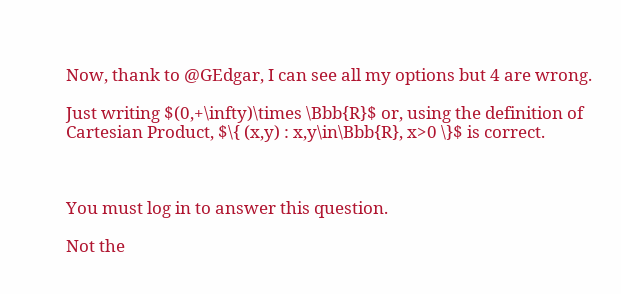Now, thank to @GEdgar, I can see all my options but 4 are wrong.

Just writing $(0,+\infty)\times \Bbb{R}$ or, using the definition of Cartesian Product, $\{ (x,y) : x,y\in\Bbb{R}, x>0 \}$ is correct.



You must log in to answer this question.

Not the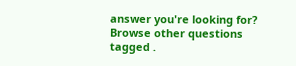answer you're looking for? Browse other questions tagged .